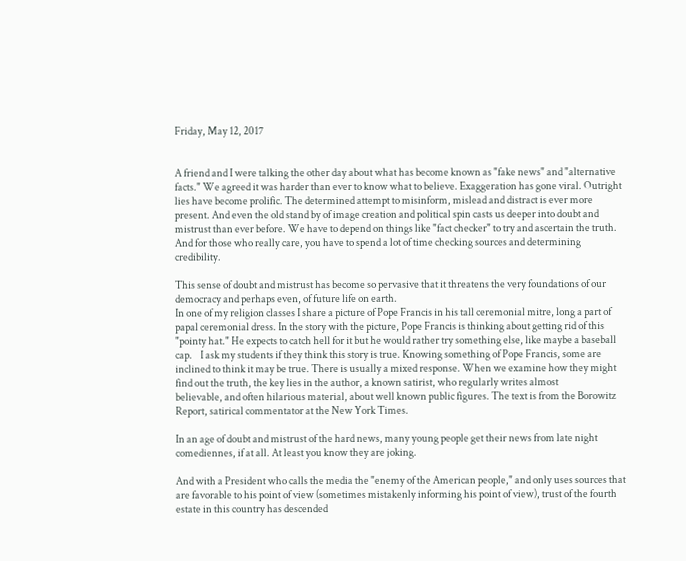Friday, May 12, 2017


A friend and I were talking the other day about what has become known as "fake news" and "alternative facts." We agreed it was harder than ever to know what to believe. Exaggeration has gone viral. Outright lies have become prolific. The determined attempt to misinform, mislead and distract is ever more present. And even the old stand by of image creation and political spin casts us deeper into doubt and mistrust than ever before. We have to depend on things like "fact checker" to try and ascertain the truth. And for those who really care, you have to spend a lot of time checking sources and determining credibility.

This sense of doubt and mistrust has become so pervasive that it threatens the very foundations of our democracy and perhaps even, of future life on earth.
In one of my religion classes I share a picture of Pope Francis in his tall ceremonial mitre, long a part of papal ceremonial dress. In the story with the picture, Pope Francis is thinking about getting rid of this "pointy hat." He expects to catch hell for it but he would rather try something else, like maybe a baseball cap.    I ask my students if they think this story is true. Knowing something of Pope Francis, some are inclined to think it may be true. There is usually a mixed response. When we examine how they might find out the truth, the key lies in the author, a known satirist, who regularly writes almost
believable, and often hilarious material, about well known public figures. The text is from the Borowitz Report, satirical commentator at the New York Times.

In an age of doubt and mistrust of the hard news, many young people get their news from late night comediennes, if at all. At least you know they are joking.

And with a President who calls the media the "enemy of the American people," and only uses sources that are favorable to his point of view (sometimes mistakenly informing his point of view), trust of the fourth estate in this country has descended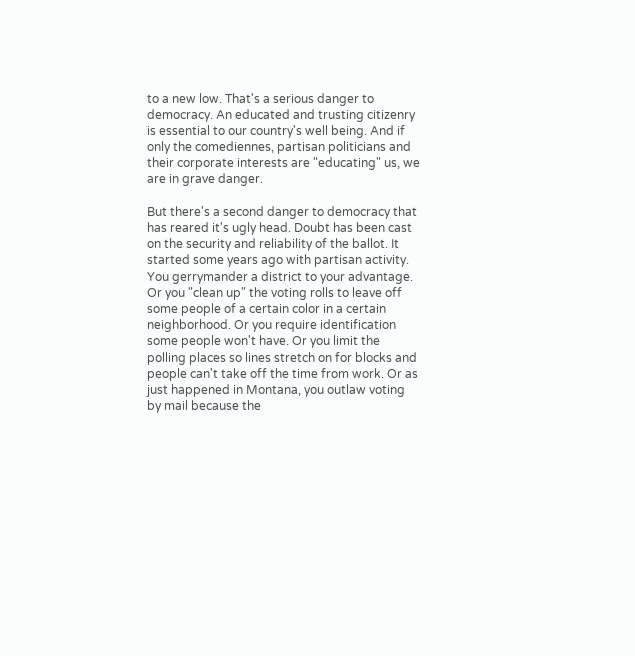to a new low. That's a serious danger to democracy. An educated and trusting citizenry is essential to our country's well being. And if only the comediennes, partisan politicians and their corporate interests are "educating" us, we are in grave danger.

But there's a second danger to democracy that has reared it's ugly head. Doubt has been cast on the security and reliability of the ballot. It started some years ago with partisan activity. You gerrymander a district to your advantage. Or you "clean up" the voting rolls to leave off some people of a certain color in a certain neighborhood. Or you require identification some people won't have. Or you limit the polling places so lines stretch on for blocks and people can't take off the time from work. Or as just happened in Montana, you outlaw voting by mail because the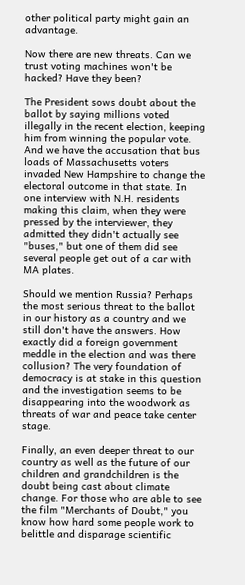other political party might gain an advantage.

Now there are new threats. Can we trust voting machines won't be hacked? Have they been?

The President sows doubt about the ballot by saying millions voted illegally in the recent election, keeping him from winning the popular vote. And we have the accusation that bus loads of Massachusetts voters invaded New Hampshire to change the electoral outcome in that state. In one interview with N.H. residents making this claim, when they were pressed by the interviewer, they admitted they didn't actually see "buses," but one of them did see several people get out of a car with MA plates.

Should we mention Russia? Perhaps the most serious threat to the ballot in our history as a country and we still don't have the answers. How exactly did a foreign government meddle in the election and was there collusion? The very foundation of democracy is at stake in this question and the investigation seems to be disappearing into the woodwork as threats of war and peace take center stage.

Finally, an even deeper threat to our country as well as the future of our children and grandchildren is the doubt being cast about climate change. For those who are able to see the film "Merchants of Doubt," you know how hard some people work to belittle and disparage scientific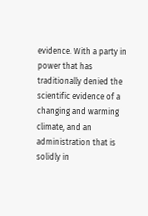evidence. With a party in power that has traditionally denied the scientific evidence of a changing and warming climate, and an administration that is solidly in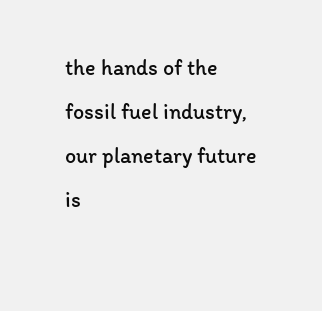the hands of the fossil fuel industry, our planetary future is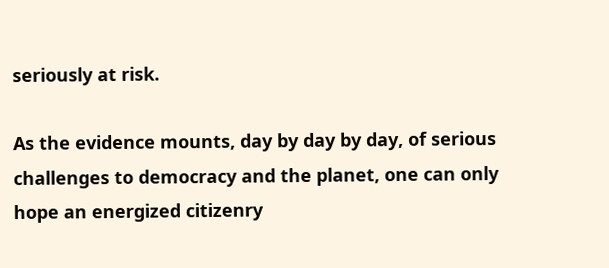seriously at risk.

As the evidence mounts, day by day by day, of serious challenges to democracy and the planet, one can only hope an energized citizenry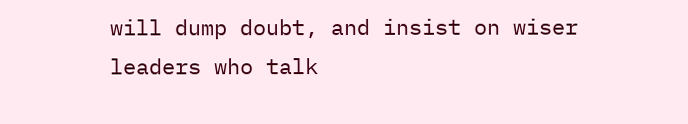will dump doubt, and insist on wiser leaders who talk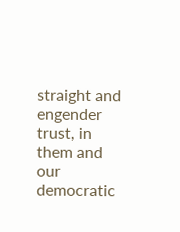straight and engender trust, in them and our democratic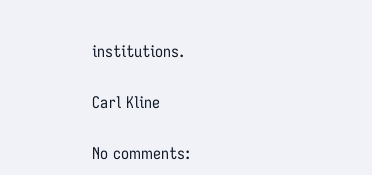institutions.

Carl Kline

No comments: